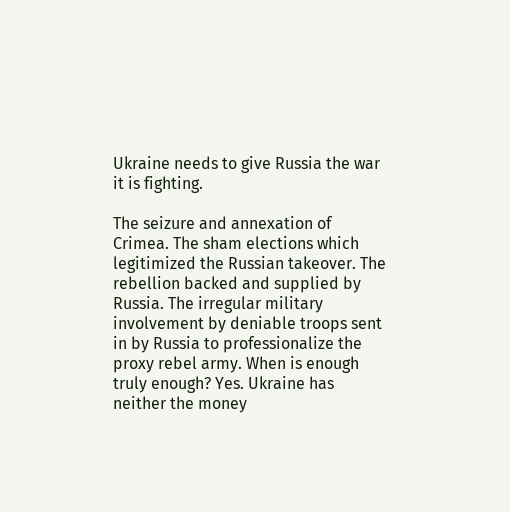Ukraine needs to give Russia the war it is fighting.

The seizure and annexation of Crimea. The sham elections which legitimized the Russian takeover. The rebellion backed and supplied by Russia. The irregular military involvement by deniable troops sent in by Russia to professionalize the proxy rebel army. When is enough truly enough? Yes. Ukraine has neither the money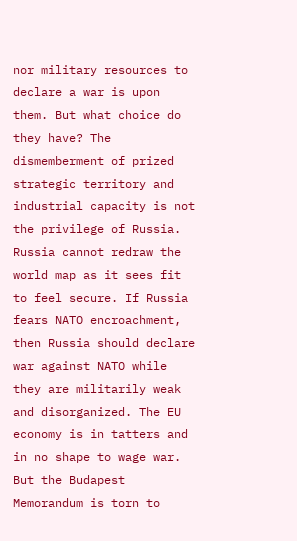nor military resources to declare a war is upon them. But what choice do they have? The dismemberment of prized strategic territory and industrial capacity is not the privilege of Russia. Russia cannot redraw the world map as it sees fit to feel secure. If Russia fears NATO encroachment, then Russia should declare war against NATO while they are militarily weak and disorganized. The EU economy is in tatters and in no shape to wage war. But the Budapest Memorandum is torn to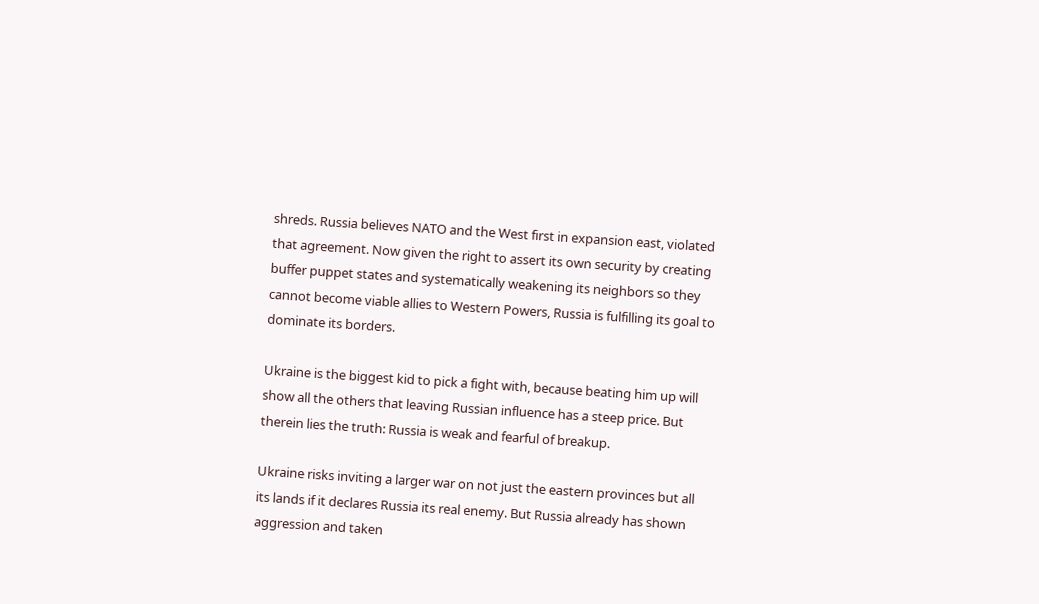shreds. Russia believes NATO and the West first in expansion east, violated that agreement. Now given the right to assert its own security by creating buffer puppet states and systematically weakening its neighbors so they cannot become viable allies to Western Powers, Russia is fulfilling its goal to dominate its borders.

Ukraine is the biggest kid to pick a fight with, because beating him up will show all the others that leaving Russian influence has a steep price. But therein lies the truth: Russia is weak and fearful of breakup.

Ukraine risks inviting a larger war on not just the eastern provinces but all its lands if it declares Russia its real enemy. But Russia already has shown aggression and taken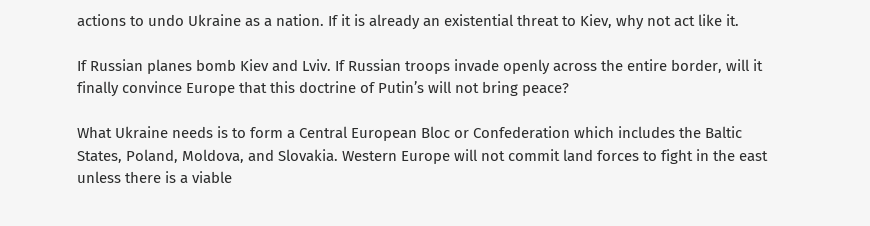actions to undo Ukraine as a nation. If it is already an existential threat to Kiev, why not act like it.

If Russian planes bomb Kiev and Lviv. If Russian troops invade openly across the entire border, will it finally convince Europe that this doctrine of Putin’s will not bring peace?

What Ukraine needs is to form a Central European Bloc or Confederation which includes the Baltic States, Poland, Moldova, and Slovakia. Western Europe will not commit land forces to fight in the east unless there is a viable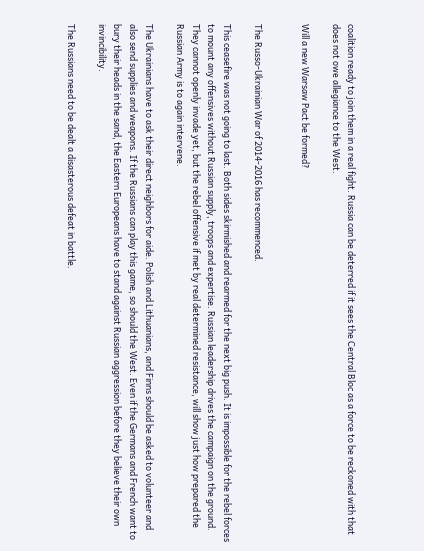coalition ready to join them in a real fight. Russia can be deterred if it sees the Central Bloc as a force to be reckoned with that does not owe allegiance to the West.

Will a new Warsaw Pact be formed?


The Russo-Ukrainian War of 2014-2016 has recommenced.

This ceasefire was not going to last. Both sides skirmished and rearmed for the next big push. It is impossible for the rebel forces to mount any offensives without Russian supply, troops and expertise. Russian leadership drives the campaign on the ground. They cannot openly invade yet, but the rebel offensive if met by real determined resistance, will show just how prepared the Russian Army is to again intervene.

The Ukrainians have to ask their direct neighbors for aide. Polish and Lithuanians, and Finns should be asked to volunteer and also send supplies and weapons. If the Russians can play this game, so should the West. Even if the Germans and French want to bury their heads in the sand, the Eastern Europeans have to stand against Russian aggression before they believe their own invincibility.

The Russians need to be dealt a disasterous defeat in battle.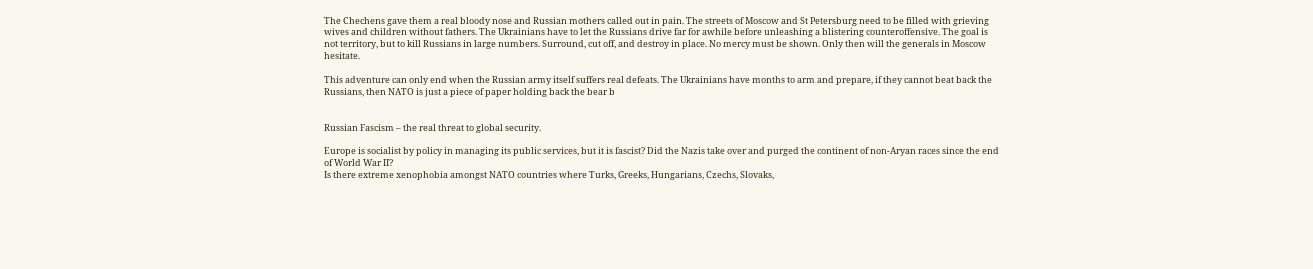The Chechens gave them a real bloody nose and Russian mothers called out in pain. The streets of Moscow and St Petersburg need to be filled with grieving wives and children without fathers. The Ukrainians have to let the Russians drive far for awhile before unleashing a blistering counteroffensive. The goal is not territory, but to kill Russians in large numbers. Surround, cut off, and destroy in place. No mercy must be shown. Only then will the generals in Moscow hesitate.

This adventure can only end when the Russian army itself suffers real defeats. The Ukrainians have months to arm and prepare, if they cannot beat back the Russians, then NATO is just a piece of paper holding back the bear b


Russian Fascism – the real threat to global security.

Europe is socialist by policy in managing its public services, but it is fascist? Did the Nazis take over and purged the continent of non-Aryan races since the end of World War II?
Is there extreme xenophobia amongst NATO countries where Turks, Greeks, Hungarians, Czechs, Slovaks,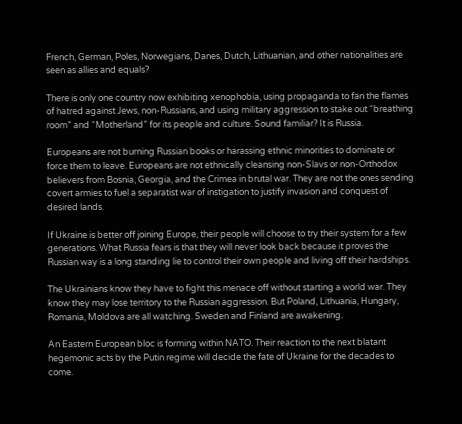French, German, Poles, Norwegians, Danes, Dutch, Lithuanian, and other nationalities are seen as allies and equals?

There is only one country now exhibiting xenophobia, using propaganda to fan the flames of hatred against Jews, non-Russians, and using military aggression to stake out “breathing room” and “Motherland” for its people and culture. Sound familiar? It is Russia.

Europeans are not burning Russian books or harassing ethnic minorities to dominate or force them to leave. Europeans are not ethnically cleansing non-Slavs or non-Orthodox believers from Bosnia, Georgia, and the Crimea in brutal war. They are not the ones sending covert armies to fuel a separatist war of instigation to justify invasion and conquest of desired lands.

If Ukraine is better off joining Europe, their people will choose to try their system for a few generations. What Russia fears is that they will never look back because it proves the Russian way is a long standing lie to control their own people and living off their hardships.

The Ukrainians know they have to fight this menace off without starting a world war. They know they may lose territory to the Russian aggression. But Poland, Lithuania, Hungary, Romania, Moldova are all watching. Sweden and Finland are awakening.

An Eastern European bloc is forming within NATO. Their reaction to the next blatant hegemonic acts by the Putin regime will decide the fate of Ukraine for the decades to come.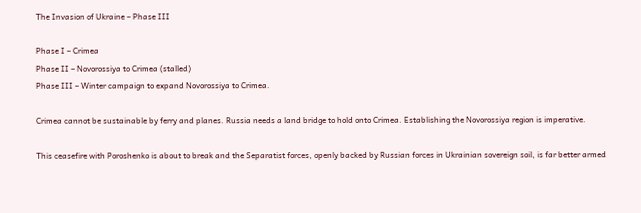The Invasion of Ukraine – Phase III

Phase I – Crimea
Phase II – Novorossiya to Crimea (stalled)
Phase III – Winter campaign to expand Novorossiya to Crimea.

Crimea cannot be sustainable by ferry and planes. Russia needs a land bridge to hold onto Crimea. Establishing the Novorossiya region is imperative.

This ceasefire with Poroshenko is about to break and the Separatist forces, openly backed by Russian forces in Ukrainian sovereign soil, is far better armed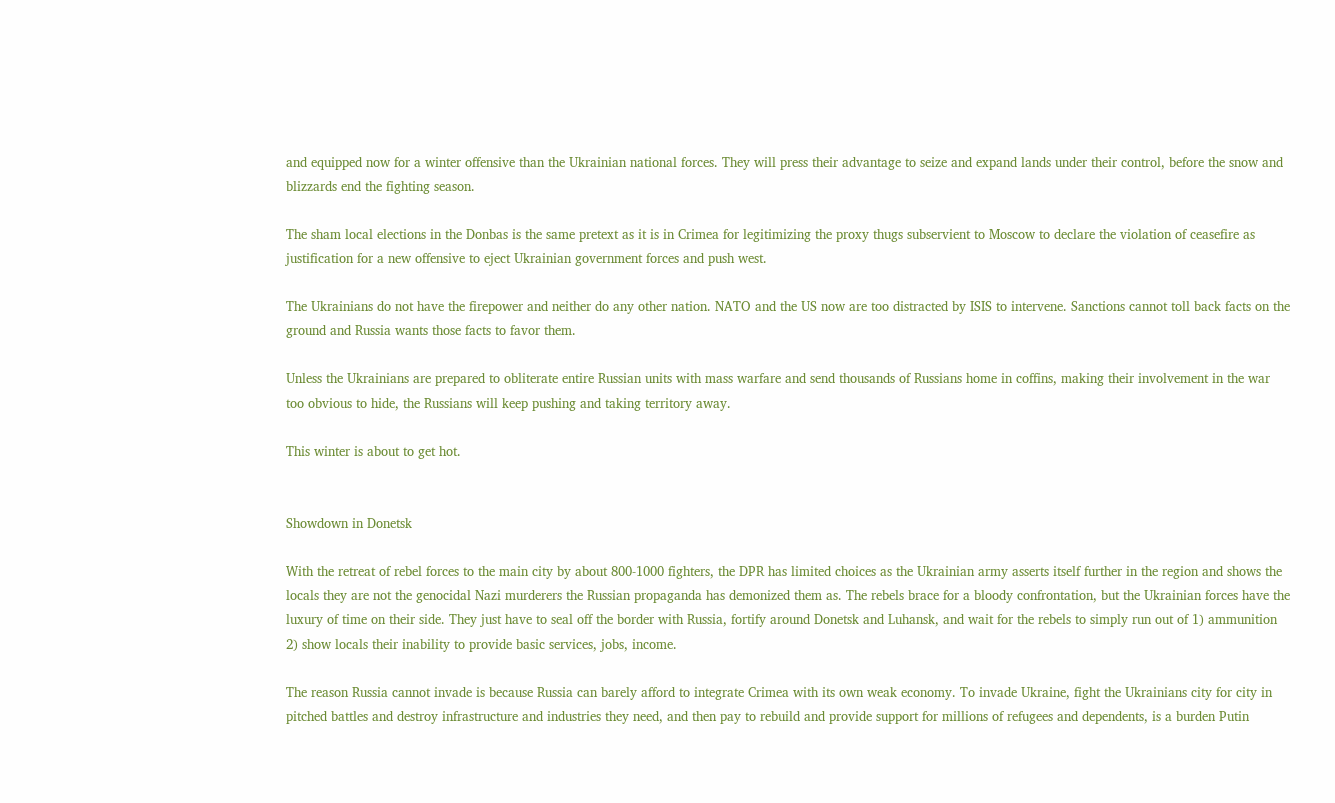and equipped now for a winter offensive than the Ukrainian national forces. They will press their advantage to seize and expand lands under their control, before the snow and blizzards end the fighting season.

The sham local elections in the Donbas is the same pretext as it is in Crimea for legitimizing the proxy thugs subservient to Moscow to declare the violation of ceasefire as justification for a new offensive to eject Ukrainian government forces and push west.

The Ukrainians do not have the firepower and neither do any other nation. NATO and the US now are too distracted by ISIS to intervene. Sanctions cannot toll back facts on the ground and Russia wants those facts to favor them.

Unless the Ukrainians are prepared to obliterate entire Russian units with mass warfare and send thousands of Russians home in coffins, making their involvement in the war too obvious to hide, the Russians will keep pushing and taking territory away.

This winter is about to get hot.


Showdown in Donetsk

With the retreat of rebel forces to the main city by about 800-1000 fighters, the DPR has limited choices as the Ukrainian army asserts itself further in the region and shows the locals they are not the genocidal Nazi murderers the Russian propaganda has demonized them as. The rebels brace for a bloody confrontation, but the Ukrainian forces have the luxury of time on their side. They just have to seal off the border with Russia, fortify around Donetsk and Luhansk, and wait for the rebels to simply run out of 1) ammunition 2) show locals their inability to provide basic services, jobs, income.

The reason Russia cannot invade is because Russia can barely afford to integrate Crimea with its own weak economy. To invade Ukraine, fight the Ukrainians city for city in pitched battles and destroy infrastructure and industries they need, and then pay to rebuild and provide support for millions of refugees and dependents, is a burden Putin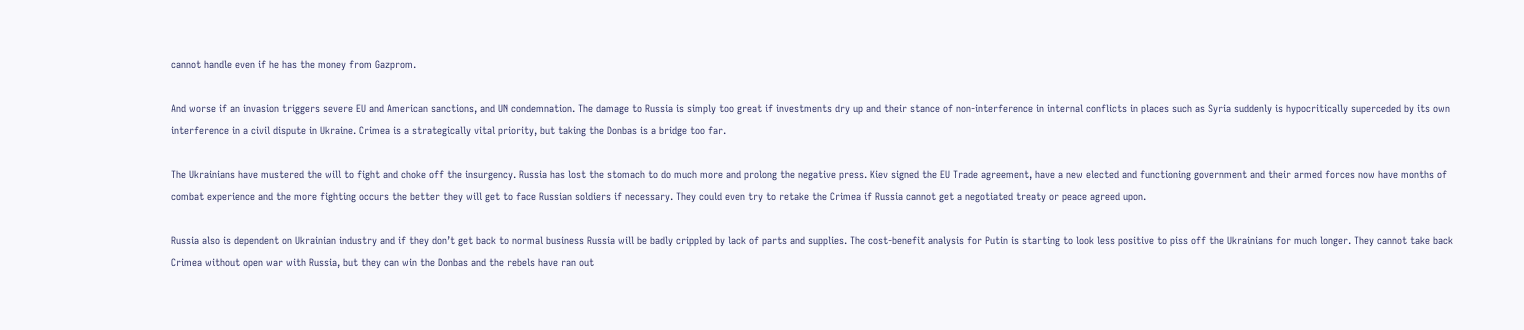cannot handle even if he has the money from Gazprom.

And worse if an invasion triggers severe EU and American sanctions, and UN condemnation. The damage to Russia is simply too great if investments dry up and their stance of non-interference in internal conflicts in places such as Syria suddenly is hypocritically superceded by its own interference in a civil dispute in Ukraine. Crimea is a strategically vital priority, but taking the Donbas is a bridge too far.

The Ukrainians have mustered the will to fight and choke off the insurgency. Russia has lost the stomach to do much more and prolong the negative press. Kiev signed the EU Trade agreement, have a new elected and functioning government and their armed forces now have months of combat experience and the more fighting occurs the better they will get to face Russian soldiers if necessary. They could even try to retake the Crimea if Russia cannot get a negotiated treaty or peace agreed upon.

Russia also is dependent on Ukrainian industry and if they don’t get back to normal business Russia will be badly crippled by lack of parts and supplies. The cost-benefit analysis for Putin is starting to look less positive to piss off the Ukrainians for much longer. They cannot take back Crimea without open war with Russia, but they can win the Donbas and the rebels have ran out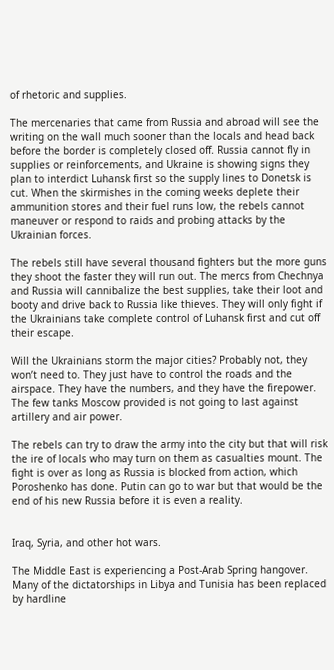of rhetoric and supplies.

The mercenaries that came from Russia and abroad will see the writing on the wall much sooner than the locals and head back before the border is completely closed off. Russia cannot fly in supplies or reinforcements, and Ukraine is showing signs they plan to interdict Luhansk first so the supply lines to Donetsk is cut. When the skirmishes in the coming weeks deplete their ammunition stores and their fuel runs low, the rebels cannot maneuver or respond to raids and probing attacks by the Ukrainian forces.

The rebels still have several thousand fighters but the more guns they shoot the faster they will run out. The mercs from Chechnya and Russia will cannibalize the best supplies, take their loot and booty and drive back to Russia like thieves. They will only fight if the Ukrainians take complete control of Luhansk first and cut off their escape.

Will the Ukrainians storm the major cities? Probably not, they won’t need to. They just have to control the roads and the airspace. They have the numbers, and they have the firepower. The few tanks Moscow provided is not going to last against artillery and air power.

The rebels can try to draw the army into the city but that will risk the ire of locals who may turn on them as casualties mount. The fight is over as long as Russia is blocked from action, which Poroshenko has done. Putin can go to war but that would be the end of his new Russia before it is even a reality.


Iraq, Syria, and other hot wars.

The Middle East is experiencing a Post-Arab Spring hangover.  Many of the dictatorships in Libya and Tunisia has been replaced by hardline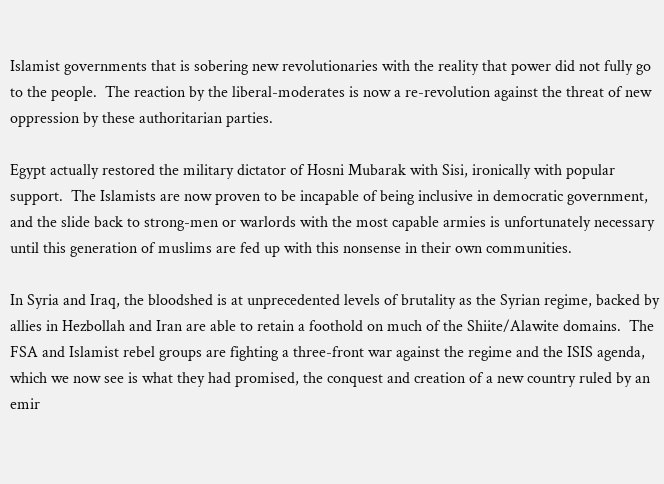Islamist governments that is sobering new revolutionaries with the reality that power did not fully go to the people.  The reaction by the liberal-moderates is now a re-revolution against the threat of new oppression by these authoritarian parties.

Egypt actually restored the military dictator of Hosni Mubarak with Sisi, ironically with popular support.  The Islamists are now proven to be incapable of being inclusive in democratic government, and the slide back to strong-men or warlords with the most capable armies is unfortunately necessary until this generation of muslims are fed up with this nonsense in their own communities.

In Syria and Iraq, the bloodshed is at unprecedented levels of brutality as the Syrian regime, backed by allies in Hezbollah and Iran are able to retain a foothold on much of the Shiite/Alawite domains.  The FSA and Islamist rebel groups are fighting a three-front war against the regime and the ISIS agenda, which we now see is what they had promised, the conquest and creation of a new country ruled by an emir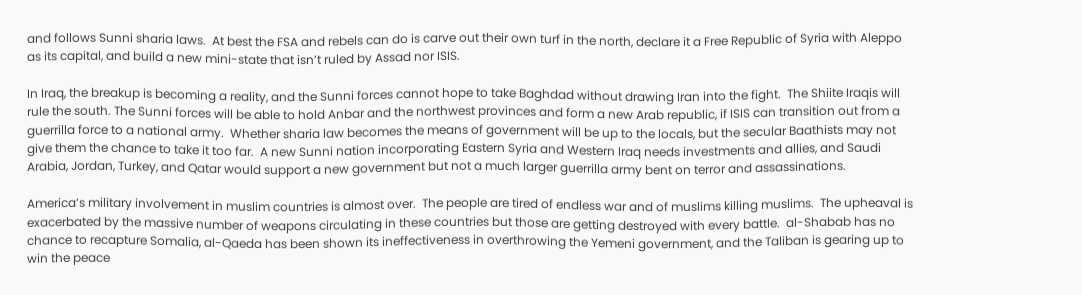and follows Sunni sharia laws.  At best the FSA and rebels can do is carve out their own turf in the north, declare it a Free Republic of Syria with Aleppo as its capital, and build a new mini-state that isn’t ruled by Assad nor ISIS.

In Iraq, the breakup is becoming a reality, and the Sunni forces cannot hope to take Baghdad without drawing Iran into the fight.  The Shiite Iraqis will rule the south. The Sunni forces will be able to hold Anbar and the northwest provinces and form a new Arab republic, if ISIS can transition out from a guerrilla force to a national army.  Whether sharia law becomes the means of government will be up to the locals, but the secular Baathists may not give them the chance to take it too far.  A new Sunni nation incorporating Eastern Syria and Western Iraq needs investments and allies, and Saudi Arabia, Jordan, Turkey, and Qatar would support a new government but not a much larger guerrilla army bent on terror and assassinations.

America’s military involvement in muslim countries is almost over.  The people are tired of endless war and of muslims killing muslims.  The upheaval is exacerbated by the massive number of weapons circulating in these countries but those are getting destroyed with every battle.  al-Shabab has no chance to recapture Somalia, al-Qaeda has been shown its ineffectiveness in overthrowing the Yemeni government, and the Taliban is gearing up to win the peace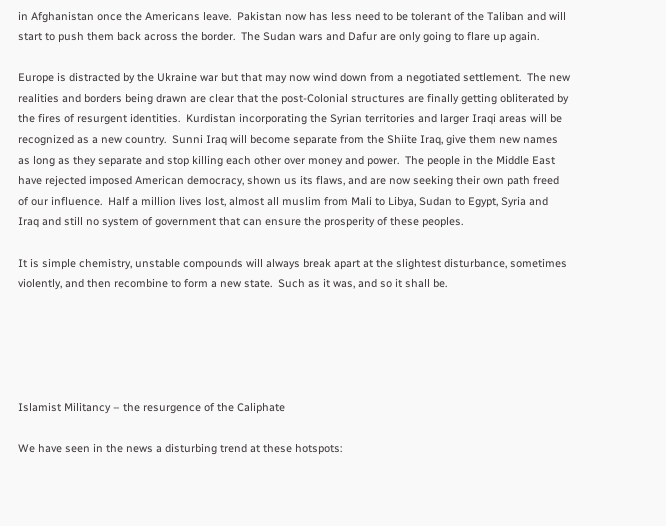in Afghanistan once the Americans leave.  Pakistan now has less need to be tolerant of the Taliban and will start to push them back across the border.  The Sudan wars and Dafur are only going to flare up again.

Europe is distracted by the Ukraine war but that may now wind down from a negotiated settlement.  The new realities and borders being drawn are clear that the post-Colonial structures are finally getting obliterated by the fires of resurgent identities.  Kurdistan incorporating the Syrian territories and larger Iraqi areas will be recognized as a new country.  Sunni Iraq will become separate from the Shiite Iraq, give them new names as long as they separate and stop killing each other over money and power.  The people in the Middle East have rejected imposed American democracy, shown us its flaws, and are now seeking their own path freed of our influence.  Half a million lives lost, almost all muslim from Mali to Libya, Sudan to Egypt, Syria and Iraq and still no system of government that can ensure the prosperity of these peoples.

It is simple chemistry, unstable compounds will always break apart at the slightest disturbance, sometimes violently, and then recombine to form a new state.  Such as it was, and so it shall be.





Islamist Militancy – the resurgence of the Caliphate

We have seen in the news a disturbing trend at these hotspots: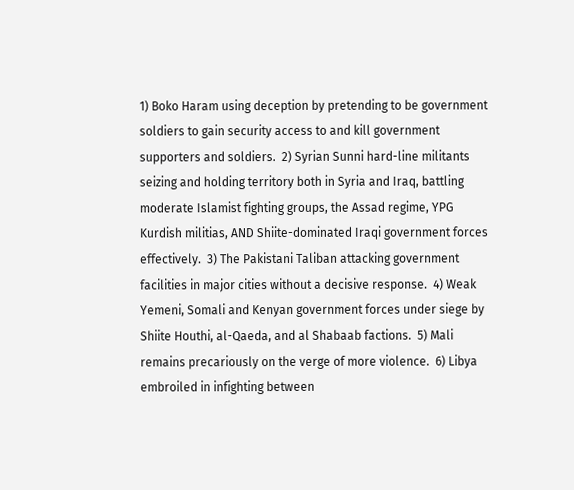1) Boko Haram using deception by pretending to be government soldiers to gain security access to and kill government supporters and soldiers.  2) Syrian Sunni hard-line militants seizing and holding territory both in Syria and Iraq, battling moderate Islamist fighting groups, the Assad regime, YPG Kurdish militias, AND Shiite-dominated Iraqi government forces effectively.  3) The Pakistani Taliban attacking government facilities in major cities without a decisive response.  4) Weak Yemeni, Somali and Kenyan government forces under siege by Shiite Houthi, al-Qaeda, and al Shabaab factions.  5) Mali remains precariously on the verge of more violence.  6) Libya embroiled in infighting between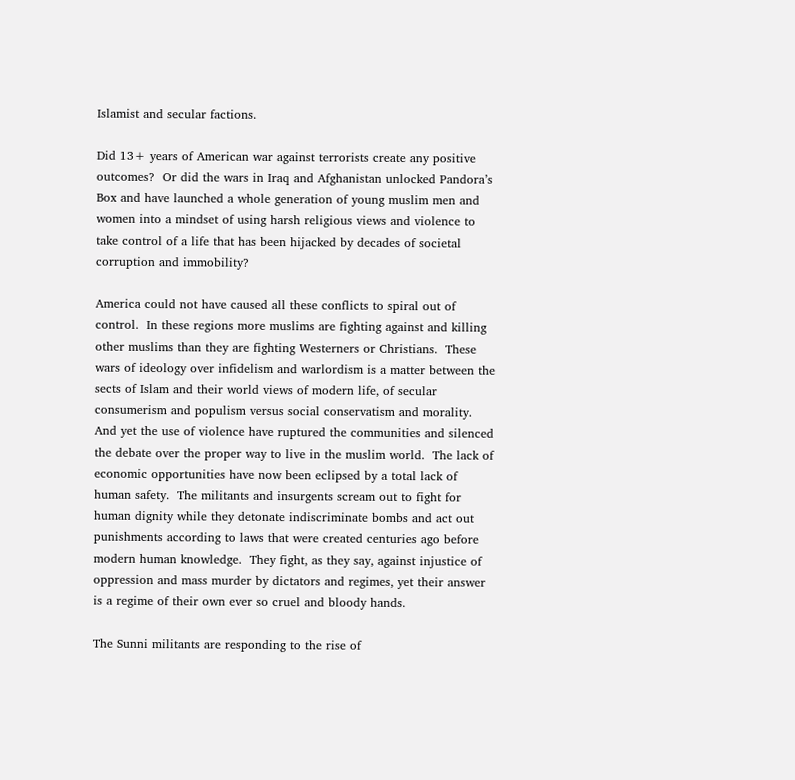Islamist and secular factions.

Did 13+ years of American war against terrorists create any positive outcomes?  Or did the wars in Iraq and Afghanistan unlocked Pandora’s Box and have launched a whole generation of young muslim men and women into a mindset of using harsh religious views and violence to take control of a life that has been hijacked by decades of societal corruption and immobility?

America could not have caused all these conflicts to spiral out of control.  In these regions more muslims are fighting against and killing other muslims than they are fighting Westerners or Christians.  These wars of ideology over infidelism and warlordism is a matter between the sects of Islam and their world views of modern life, of secular consumerism and populism versus social conservatism and morality.  And yet the use of violence have ruptured the communities and silenced the debate over the proper way to live in the muslim world.  The lack of economic opportunities have now been eclipsed by a total lack of human safety.  The militants and insurgents scream out to fight for human dignity while they detonate indiscriminate bombs and act out punishments according to laws that were created centuries ago before modern human knowledge.  They fight, as they say, against injustice of oppression and mass murder by dictators and regimes, yet their answer is a regime of their own ever so cruel and bloody hands.

The Sunni militants are responding to the rise of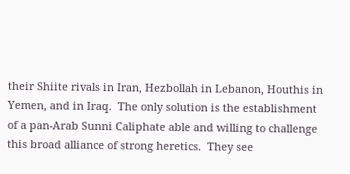their Shiite rivals in Iran, Hezbollah in Lebanon, Houthis in Yemen, and in Iraq.  The only solution is the establishment of a pan-Arab Sunni Caliphate able and willing to challenge this broad alliance of strong heretics.  They see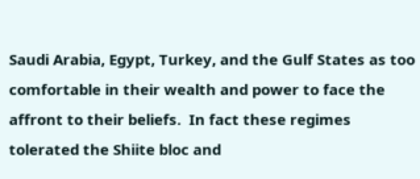Saudi Arabia, Egypt, Turkey, and the Gulf States as too comfortable in their wealth and power to face the affront to their beliefs.  In fact these regimes tolerated the Shiite bloc and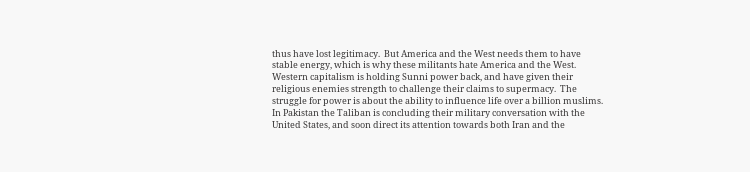thus have lost legitimacy.  But America and the West needs them to have stable energy, which is why these militants hate America and the West.  Western capitalism is holding Sunni power back, and have given their religious enemies strength to challenge their claims to supermacy.  The struggle for power is about the ability to influence life over a billion muslims.  In Pakistan the Taliban is concluding their military conversation with the United States, and soon direct its attention towards both Iran and the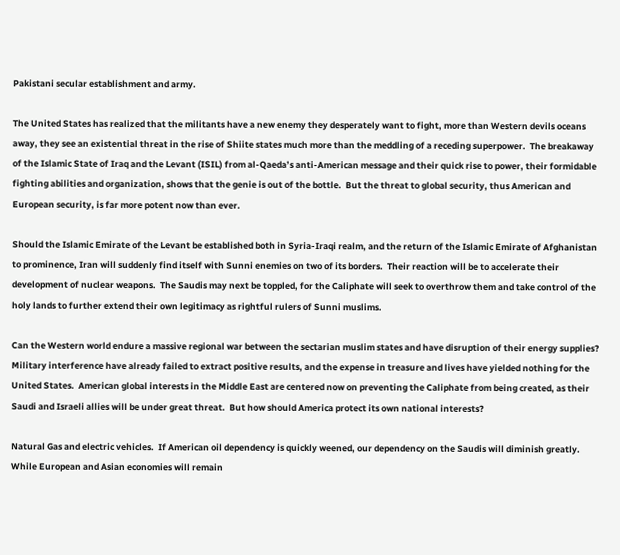Pakistani secular establishment and army.

The United States has realized that the militants have a new enemy they desperately want to fight, more than Western devils oceans away, they see an existential threat in the rise of Shiite states much more than the meddling of a receding superpower.  The breakaway of the Islamic State of Iraq and the Levant (ISIL) from al-Qaeda’s anti-American message and their quick rise to power, their formidable fighting abilities and organization, shows that the genie is out of the bottle.  But the threat to global security, thus American and European security, is far more potent now than ever.

Should the Islamic Emirate of the Levant be established both in Syria-Iraqi realm, and the return of the Islamic Emirate of Afghanistan to prominence, Iran will suddenly find itself with Sunni enemies on two of its borders.  Their reaction will be to accelerate their development of nuclear weapons.  The Saudis may next be toppled, for the Caliphate will seek to overthrow them and take control of the holy lands to further extend their own legitimacy as rightful rulers of Sunni muslims.

Can the Western world endure a massive regional war between the sectarian muslim states and have disruption of their energy supplies?   Military interference have already failed to extract positive results, and the expense in treasure and lives have yielded nothing for the United States.  American global interests in the Middle East are centered now on preventing the Caliphate from being created, as their Saudi and Israeli allies will be under great threat.  But how should America protect its own national interests?

Natural Gas and electric vehicles.  If American oil dependency is quickly weened, our dependency on the Saudis will diminish greatly.  While European and Asian economies will remain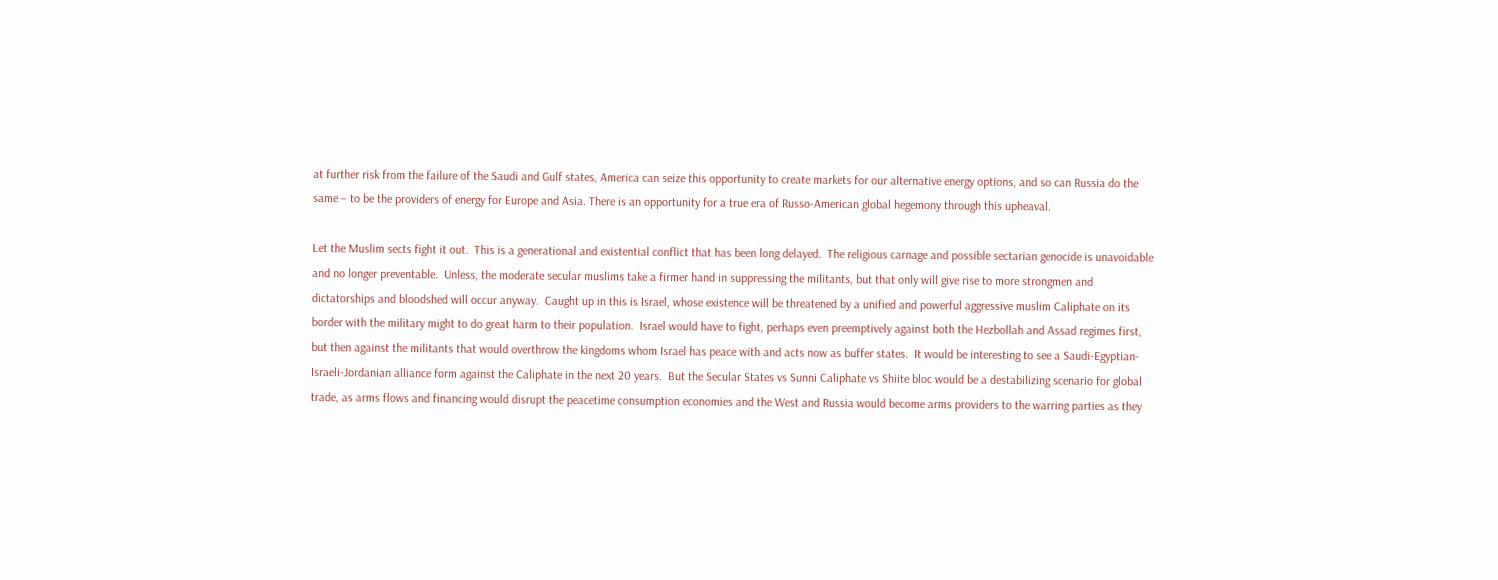at further risk from the failure of the Saudi and Gulf states, America can seize this opportunity to create markets for our alternative energy options, and so can Russia do the same – to be the providers of energy for Europe and Asia. There is an opportunity for a true era of Russo-American global hegemony through this upheaval.

Let the Muslim sects fight it out.  This is a generational and existential conflict that has been long delayed.  The religious carnage and possible sectarian genocide is unavoidable and no longer preventable.  Unless, the moderate secular muslims take a firmer hand in suppressing the militants, but that only will give rise to more strongmen and dictatorships and bloodshed will occur anyway.  Caught up in this is Israel, whose existence will be threatened by a unified and powerful aggressive muslim Caliphate on its border with the military might to do great harm to their population.  Israel would have to fight, perhaps even preemptively against both the Hezbollah and Assad regimes first, but then against the militants that would overthrow the kingdoms whom Israel has peace with and acts now as buffer states.  It would be interesting to see a Saudi-Egyptian-Israeli-Jordanian alliance form against the Caliphate in the next 20 years.  But the Secular States vs Sunni Caliphate vs Shiite bloc would be a destabilizing scenario for global trade, as arms flows and financing would disrupt the peacetime consumption economies and the West and Russia would become arms providers to the warring parties as they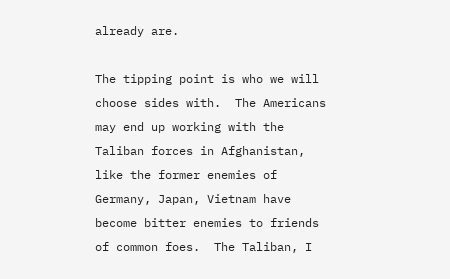already are.

The tipping point is who we will choose sides with.  The Americans may end up working with the Taliban forces in Afghanistan, like the former enemies of Germany, Japan, Vietnam have become bitter enemies to friends of common foes.  The Taliban, I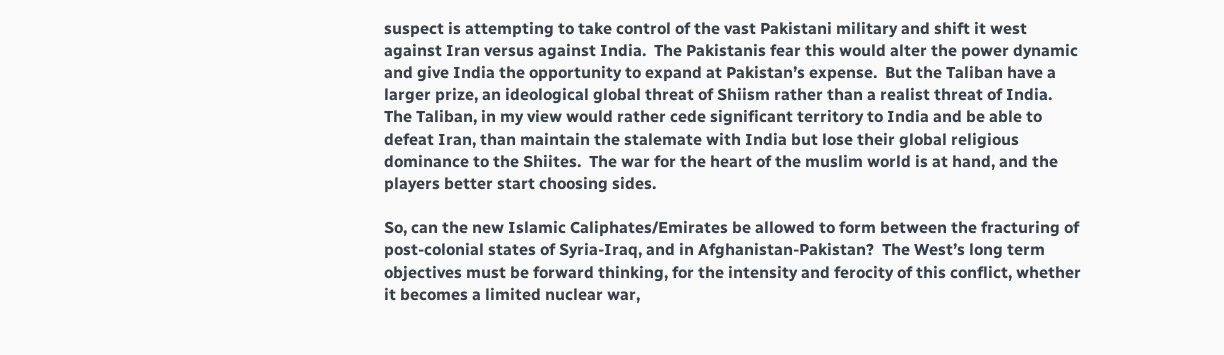suspect is attempting to take control of the vast Pakistani military and shift it west against Iran versus against India.  The Pakistanis fear this would alter the power dynamic and give India the opportunity to expand at Pakistan’s expense.  But the Taliban have a larger prize, an ideological global threat of Shiism rather than a realist threat of India.  The Taliban, in my view would rather cede significant territory to India and be able to defeat Iran, than maintain the stalemate with India but lose their global religious dominance to the Shiites.  The war for the heart of the muslim world is at hand, and the players better start choosing sides.

So, can the new Islamic Caliphates/Emirates be allowed to form between the fracturing of post-colonial states of Syria-Iraq, and in Afghanistan-Pakistan?  The West’s long term objectives must be forward thinking, for the intensity and ferocity of this conflict, whether it becomes a limited nuclear war,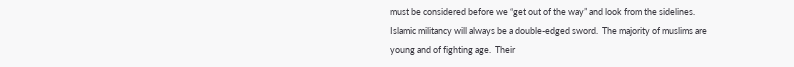must be considered before we “get out of the way” and look from the sidelines.  Islamic militancy will always be a double-edged sword.  The majority of muslims are young and of fighting age.  Their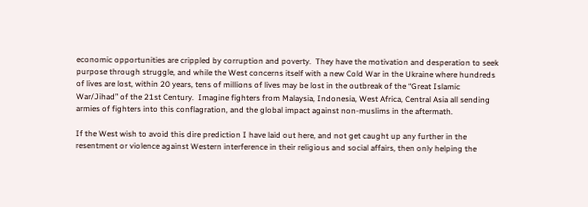economic opportunities are crippled by corruption and poverty.  They have the motivation and desperation to seek purpose through struggle, and while the West concerns itself with a new Cold War in the Ukraine where hundreds of lives are lost, within 20 years, tens of millions of lives may be lost in the outbreak of the “Great Islamic War/Jihad” of the 21st Century.  Imagine fighters from Malaysia, Indonesia, West Africa, Central Asia all sending armies of fighters into this conflagration, and the global impact against non-muslims in the aftermath.

If the West wish to avoid this dire prediction I have laid out here, and not get caught up any further in the resentment or violence against Western interference in their religious and social affairs, then only helping the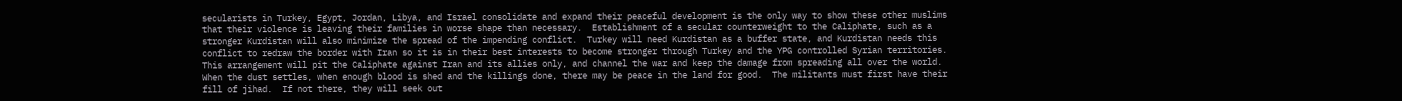secularists in Turkey, Egypt, Jordan, Libya, and Israel consolidate and expand their peaceful development is the only way to show these other muslims that their violence is leaving their families in worse shape than necessary.  Establishment of a secular counterweight to the Caliphate, such as a stronger Kurdistan will also minimize the spread of the impending conflict.  Turkey will need Kurdistan as a buffer state, and Kurdistan needs this conflict to redraw the border with Iran so it is in their best interests to become stronger through Turkey and the YPG controlled Syrian territories.  This arrangement will pit the Caliphate against Iran and its allies only, and channel the war and keep the damage from spreading all over the world.  When the dust settles, when enough blood is shed and the killings done, there may be peace in the land for good.  The militants must first have their fill of jihad.  If not there, they will seek out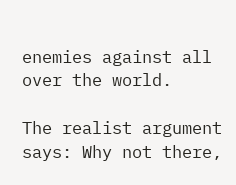enemies against all over the world.

The realist argument says: Why not there,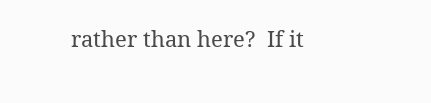rather than here?  If it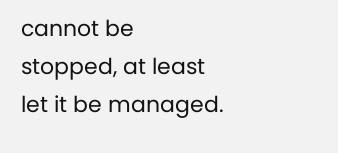cannot be stopped, at least let it be managed.